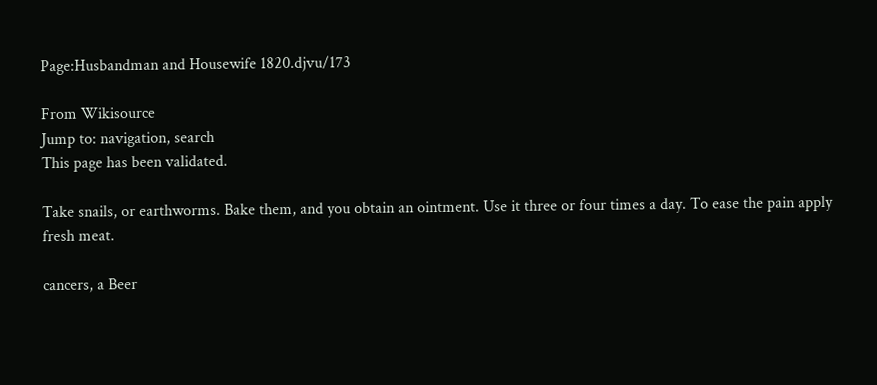Page:Husbandman and Housewife 1820.djvu/173

From Wikisource
Jump to: navigation, search
This page has been validated.

Take snails, or earthworms. Bake them, and you obtain an ointment. Use it three or four times a day. To ease the pain apply fresh meat.

cancers, a Beer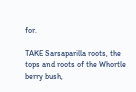for.

TAKE Sarsaparilla roots, the tops and roots of the Whortle berry bush,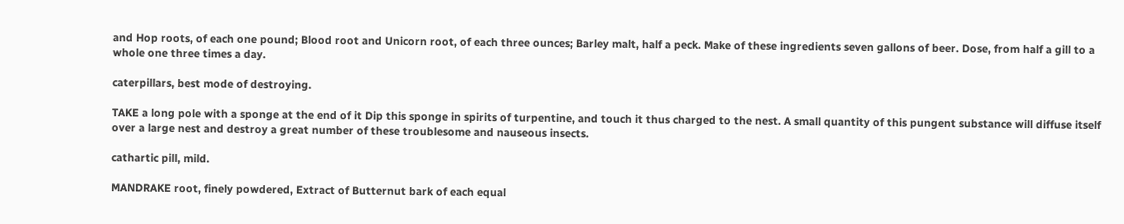and Hop roots, of each one pound; Blood root and Unicorn root, of each three ounces; Barley malt, half a peck. Make of these ingredients seven gallons of beer. Dose, from half a gill to a whole one three times a day.

caterpillars, best mode of destroying.

TAKE a long pole with a sponge at the end of it Dip this sponge in spirits of turpentine, and touch it thus charged to the nest. A small quantity of this pungent substance will diffuse itself over a large nest and destroy a great number of these troublesome and nauseous insects.

cathartic pill, mild.

MANDRAKE root, finely powdered, Extract of Butternut bark of each equal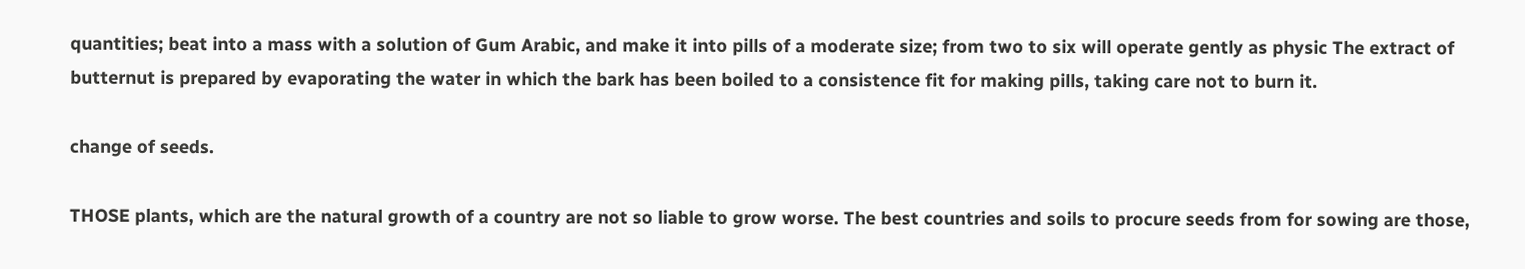quantities; beat into a mass with a solution of Gum Arabic, and make it into pills of a moderate size; from two to six will operate gently as physic The extract of butternut is prepared by evaporating the water in which the bark has been boiled to a consistence fit for making pills, taking care not to burn it.

change of seeds.

THOSE plants, which are the natural growth of a country are not so liable to grow worse. The best countries and soils to procure seeds from for sowing are those,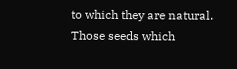to which they are natural. Those seeds which